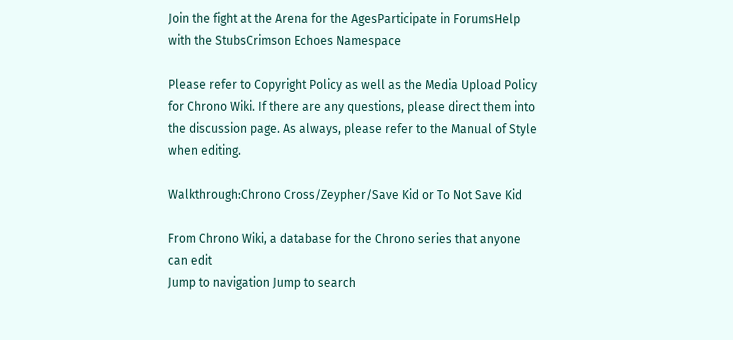Join the fight at the Arena for the AgesParticipate in ForumsHelp with the StubsCrimson Echoes Namespace

Please refer to Copyright Policy as well as the Media Upload Policy for Chrono Wiki. If there are any questions, please direct them into the discussion page. As always, please refer to the Manual of Style when editing.

Walkthrough:Chrono Cross/Zeypher/Save Kid or To Not Save Kid

From Chrono Wiki, a database for the Chrono series that anyone can edit
Jump to navigation Jump to search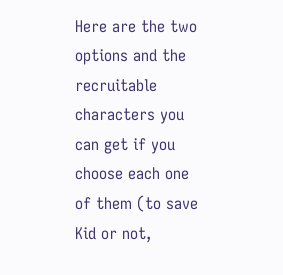Here are the two options and the recruitable characters you can get if you choose each one of them (to save Kid or not,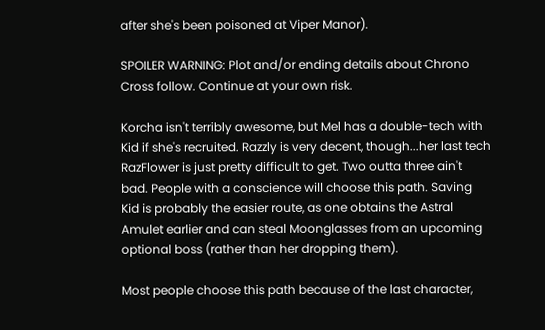after she's been poisoned at Viper Manor).

SPOILER WARNING: Plot and/or ending details about Chrono Cross follow. Continue at your own risk.

Korcha isn't terribly awesome, but Mel has a double-tech with Kid if she's recruited. Razzly is very decent, though...her last tech RazFlower is just pretty difficult to get. Two outta three ain't bad. People with a conscience will choose this path. Saving Kid is probably the easier route, as one obtains the Astral Amulet earlier and can steal Moonglasses from an upcoming optional boss (rather than her dropping them).

Most people choose this path because of the last character,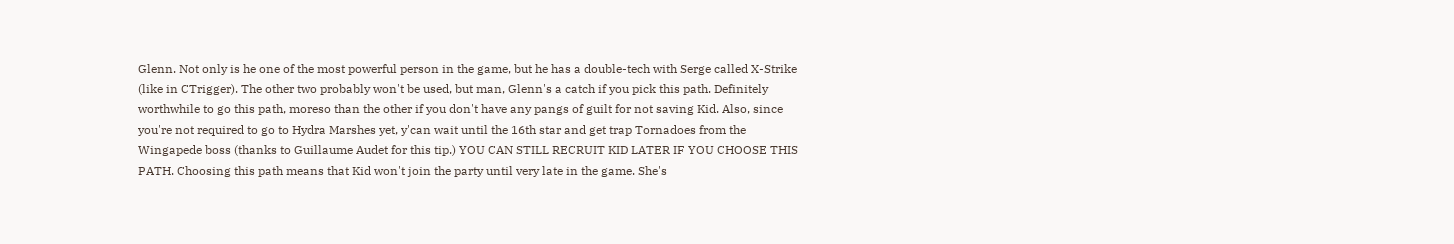Glenn. Not only is he one of the most powerful person in the game, but he has a double-tech with Serge called X-Strike (like in CTrigger). The other two probably won't be used, but man, Glenn's a catch if you pick this path. Definitely worthwhile to go this path, moreso than the other if you don't have any pangs of guilt for not saving Kid. Also, since you're not required to go to Hydra Marshes yet, y'can wait until the 16th star and get trap Tornadoes from the Wingapede boss (thanks to Guillaume Audet for this tip.) YOU CAN STILL RECRUIT KID LATER IF YOU CHOOSE THIS PATH. Choosing this path means that Kid won't join the party until very late in the game. She's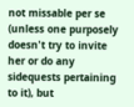not missable per se (unless one purposely doesn't try to invite her or do any sidequests pertaining to it), but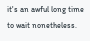it's an awful long time to wait nonetheless.